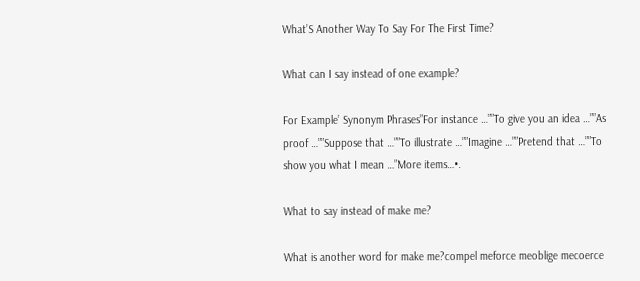What’S Another Way To Say For The First Time?

What can I say instead of one example?

For Example’ Synonym Phrases”For instance …””To give you an idea …””As proof …””Suppose that …””To illustrate …””Imagine …””Pretend that …””To show you what I mean …”More items…•.

What to say instead of make me?

What is another word for make me?compel meforce meoblige mecoerce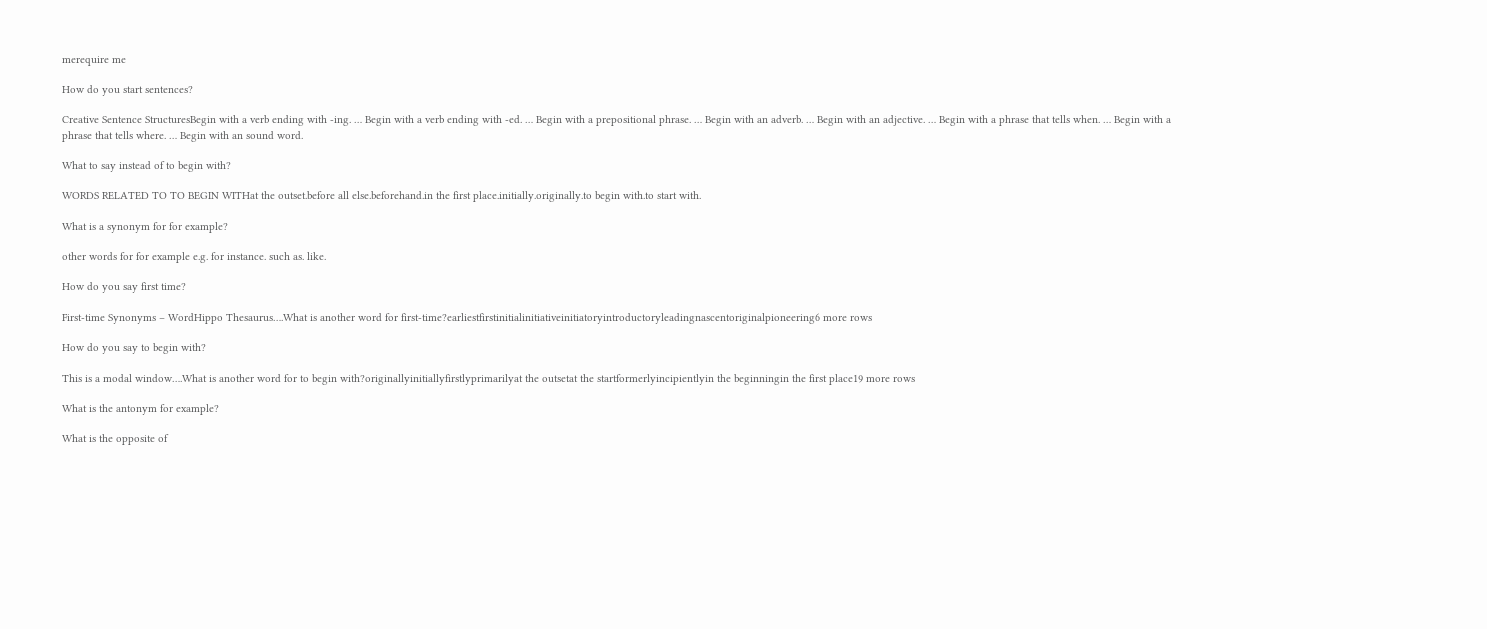merequire me

How do you start sentences?

Creative Sentence StructuresBegin with a verb ending with -ing. … Begin with a verb ending with -ed. … Begin with a prepositional phrase. … Begin with an adverb. … Begin with an adjective. … Begin with a phrase that tells when. … Begin with a phrase that tells where. … Begin with an sound word.

What to say instead of to begin with?

WORDS RELATED TO TO BEGIN WITHat the outset.before all else.beforehand.in the first place.initially.originally.to begin with.to start with.

What is a synonym for for example?

other words for for example e.g. for instance. such as. like.

How do you say first time?

First-time Synonyms – WordHippo Thesaurus….What is another word for first-time?earliestfirstinitialinitiativeinitiatoryintroductoryleadingnascentoriginalpioneering6 more rows

How do you say to begin with?

This is a modal window….What is another word for to begin with?originallyinitiallyfirstlyprimarilyat the outsetat the startformerlyincipientlyin the beginningin the first place19 more rows

What is the antonym for example?

What is the opposite of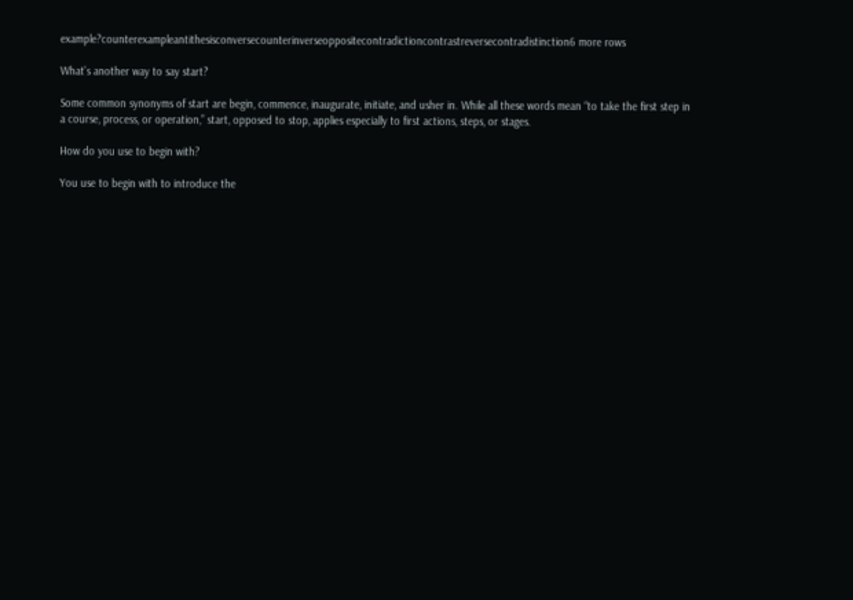example?counterexampleantithesisconversecounterinverseoppositecontradictioncontrastreversecontradistinction6 more rows

What’s another way to say start?

Some common synonyms of start are begin, commence, inaugurate, initiate, and usher in. While all these words mean “to take the first step in a course, process, or operation,” start, opposed to stop, applies especially to first actions, steps, or stages.

How do you use to begin with?

You use to begin with to introduce the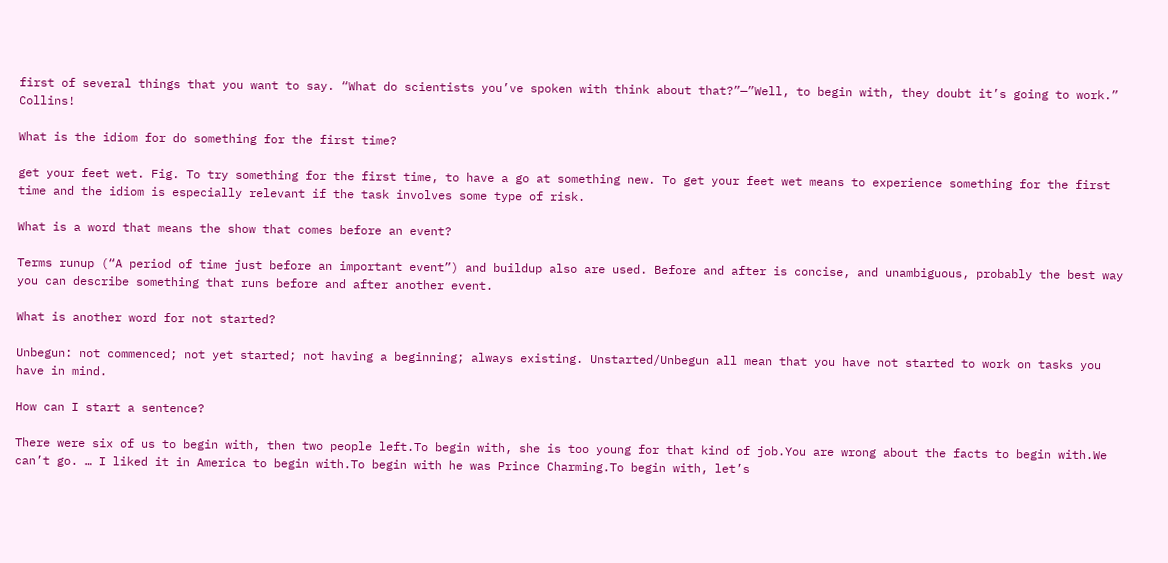first of several things that you want to say. “What do scientists you’ve spoken with think about that?”—”Well, to begin with, they doubt it’s going to work.” Collins!

What is the idiom for do something for the first time?

get your feet wet. Fig. To try something for the first time, to have a go at something new. To get your feet wet means to experience something for the first time and the idiom is especially relevant if the task involves some type of risk.

What is a word that means the show that comes before an event?

Terms runup (“A period of time just before an important event”) and buildup also are used. Before and after is concise, and unambiguous, probably the best way you can describe something that runs before and after another event.

What is another word for not started?

Unbegun: not commenced; not yet started; not having a beginning; always existing. Unstarted/Unbegun all mean that you have not started to work on tasks you have in mind.

How can I start a sentence?

There were six of us to begin with, then two people left.To begin with, she is too young for that kind of job.You are wrong about the facts to begin with.We can’t go. … I liked it in America to begin with.To begin with he was Prince Charming.To begin with, let’s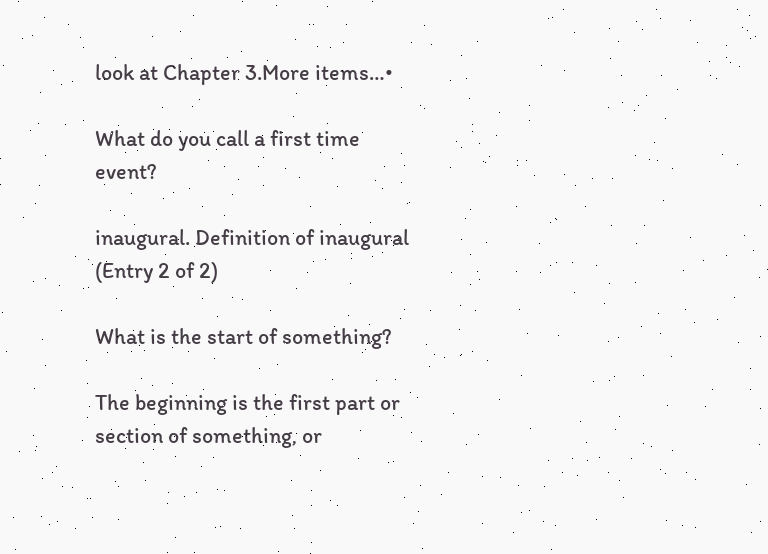look at Chapter 3.More items…•

What do you call a first time event?

inaugural. Definition of inaugural (Entry 2 of 2)

What is the start of something?

The beginning is the first part or section of something, or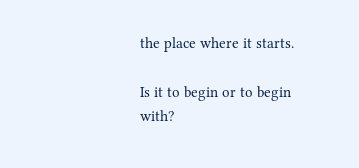the place where it starts.

Is it to begin or to begin with?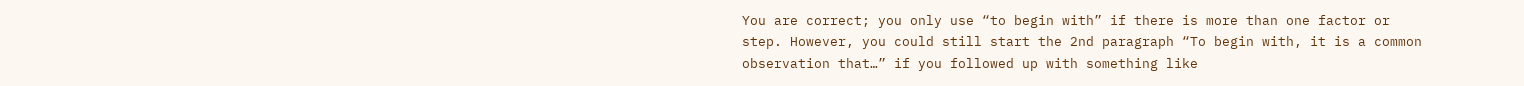You are correct; you only use “to begin with” if there is more than one factor or step. However, you could still start the 2nd paragraph “To begin with, it is a common observation that…” if you followed up with something like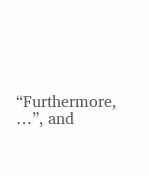“Furthermore, …”, and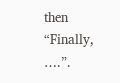then “Finally, ….”.